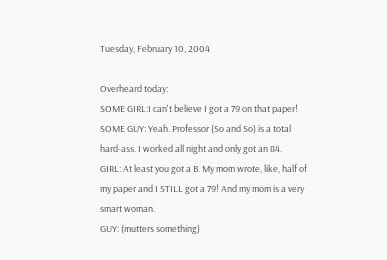Tuesday, February 10, 2004

Overheard today:
SOME GIRL:I can't believe I got a 79 on that paper!
SOME GUY: Yeah. Professor (So and So) is a total hard-ass. I worked all night and only got an 84.
GIRL: At least you got a B. My mom wrote, like, half of my paper and I STILL got a 79! And my mom is a very smart woman.
GUY: (mutters something)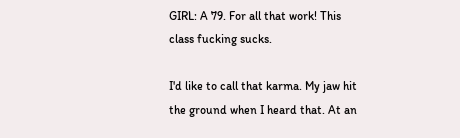GIRL: A 79. For all that work! This class fucking sucks.

I'd like to call that karma. My jaw hit the ground when I heard that. At an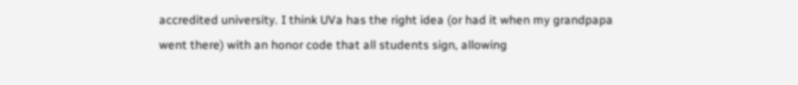accredited university. I think UVa has the right idea (or had it when my grandpapa went there) with an honor code that all students sign, allowing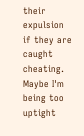their expulsion if they are caught cheating. Maybe I'm being too uptight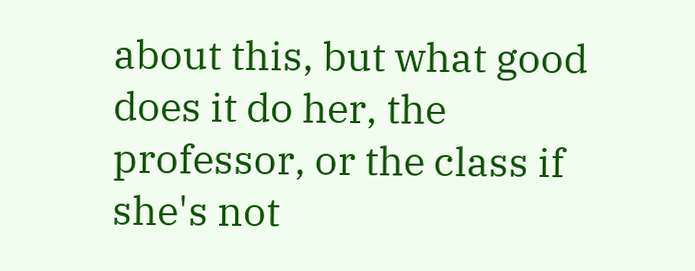about this, but what good does it do her, the professor, or the class if she's not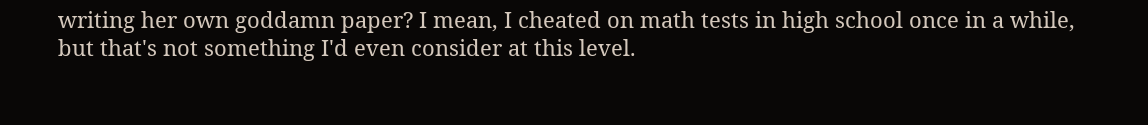writing her own goddamn paper? I mean, I cheated on math tests in high school once in a while, but that's not something I'd even consider at this level.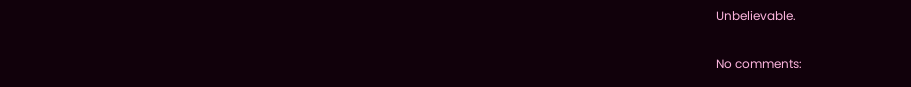Unbelievable.

No comments: